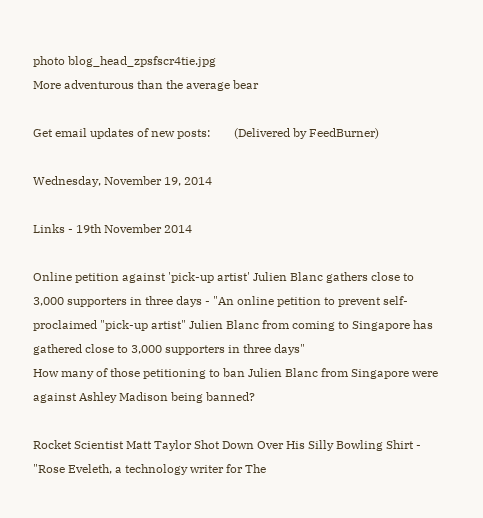photo blog_head_zpsfscr4tie.jpg
More adventurous than the average bear

Get email updates of new posts:        (Delivered by FeedBurner)

Wednesday, November 19, 2014

Links - 19th November 2014

Online petition against 'pick-up artist' Julien Blanc gathers close to 3,000 supporters in three days - "An online petition to prevent self-proclaimed "pick-up artist" Julien Blanc from coming to Singapore has gathered close to 3,000 supporters in three days"
How many of those petitioning to ban Julien Blanc from Singapore were against Ashley Madison being banned?

Rocket Scientist Matt Taylor Shot Down Over His Silly Bowling Shirt - "Rose Eveleth, a technology writer for The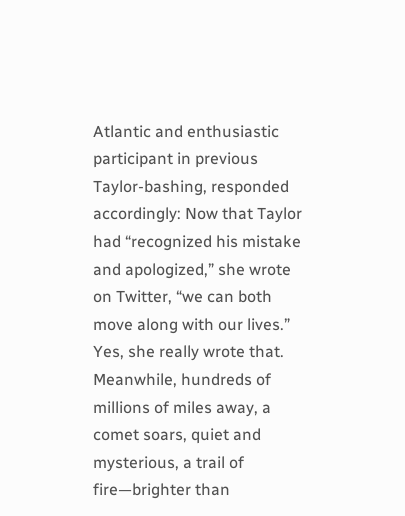Atlantic and enthusiastic participant in previous Taylor-bashing, responded accordingly: Now that Taylor had “recognized his mistake and apologized,” she wrote on Twitter, “we can both move along with our lives.” Yes, she really wrote that. Meanwhile, hundreds of millions of miles away, a comet soars, quiet and mysterious, a trail of fire—brighter than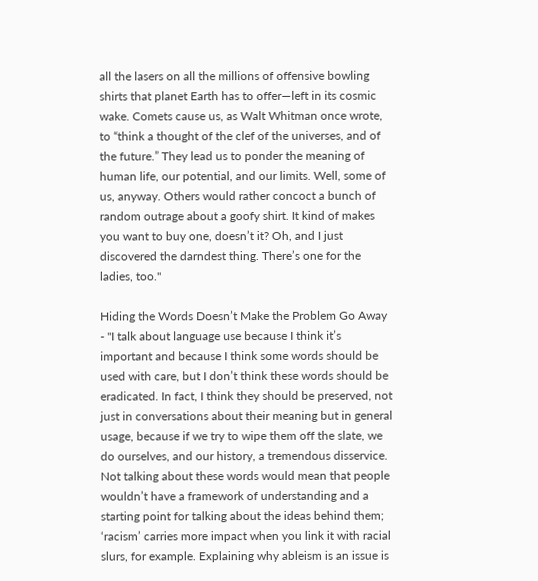all the lasers on all the millions of offensive bowling shirts that planet Earth has to offer—left in its cosmic wake. Comets cause us, as Walt Whitman once wrote, to “think a thought of the clef of the universes, and of the future.” They lead us to ponder the meaning of human life, our potential, and our limits. Well, some of us, anyway. Others would rather concoct a bunch of random outrage about a goofy shirt. It kind of makes you want to buy one, doesn’t it? Oh, and I just discovered the darndest thing. There’s one for the ladies, too."

Hiding the Words Doesn’t Make the Problem Go Away - "I talk about language use because I think it’s important and because I think some words should be used with care, but I don’t think these words should be eradicated. In fact, I think they should be preserved, not just in conversations about their meaning but in general usage, because if we try to wipe them off the slate, we do ourselves, and our history, a tremendous disservice. Not talking about these words would mean that people wouldn’t have a framework of understanding and a starting point for talking about the ideas behind them; ‘racism’ carries more impact when you link it with racial slurs, for example. Explaining why ableism is an issue is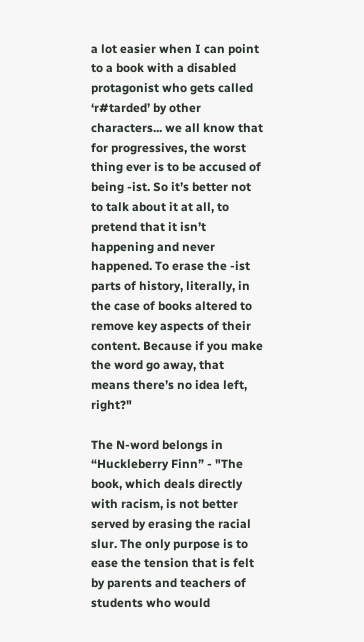a lot easier when I can point to a book with a disabled protagonist who gets called ‘r#tarded’ by other characters... we all know that for progressives, the worst thing ever is to be accused of being -ist. So it’s better not to talk about it at all, to pretend that it isn’t happening and never happened. To erase the -ist parts of history, literally, in the case of books altered to remove key aspects of their content. Because if you make the word go away, that means there’s no idea left, right?"

The N-word belongs in “Huckleberry Finn” - "The book, which deals directly with racism, is not better served by erasing the racial slur. The only purpose is to ease the tension that is felt by parents and teachers of students who would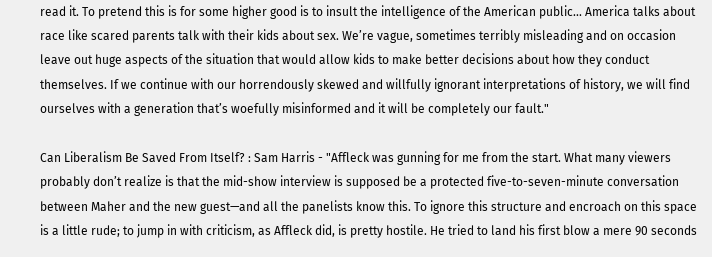read it. To pretend this is for some higher good is to insult the intelligence of the American public... America talks about race like scared parents talk with their kids about sex. We’re vague, sometimes terribly misleading and on occasion leave out huge aspects of the situation that would allow kids to make better decisions about how they conduct themselves. If we continue with our horrendously skewed and willfully ignorant interpretations of history, we will find ourselves with a generation that’s woefully misinformed and it will be completely our fault."

Can Liberalism Be Saved From Itself? : Sam Harris - "Affleck was gunning for me from the start. What many viewers probably don’t realize is that the mid-show interview is supposed be a protected five-to-seven-minute conversation between Maher and the new guest—and all the panelists know this. To ignore this structure and encroach on this space is a little rude; to jump in with criticism, as Affleck did, is pretty hostile. He tried to land his first blow a mere 90 seconds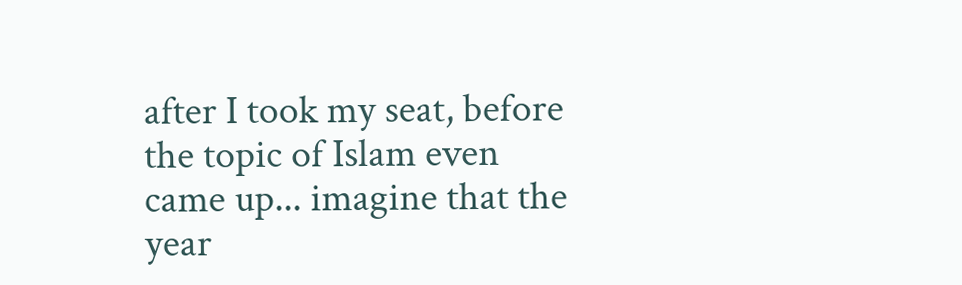after I took my seat, before the topic of Islam even came up... imagine that the year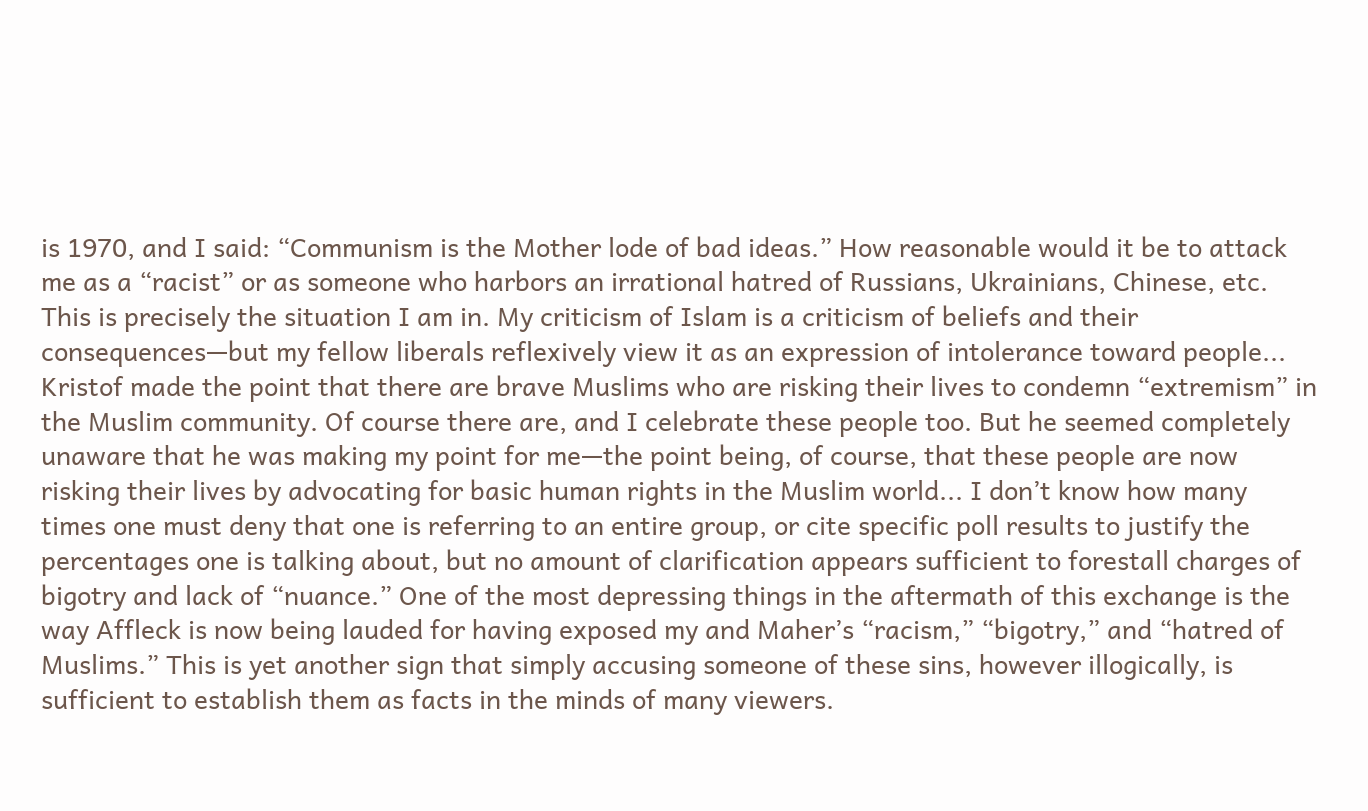is 1970, and I said: “Communism is the Mother lode of bad ideas.” How reasonable would it be to attack me as a “racist” or as someone who harbors an irrational hatred of Russians, Ukrainians, Chinese, etc. This is precisely the situation I am in. My criticism of Islam is a criticism of beliefs and their consequences—but my fellow liberals reflexively view it as an expression of intolerance toward people... Kristof made the point that there are brave Muslims who are risking their lives to condemn “extremism” in the Muslim community. Of course there are, and I celebrate these people too. But he seemed completely unaware that he was making my point for me—the point being, of course, that these people are now risking their lives by advocating for basic human rights in the Muslim world... I don’t know how many times one must deny that one is referring to an entire group, or cite specific poll results to justify the percentages one is talking about, but no amount of clarification appears sufficient to forestall charges of bigotry and lack of “nuance.” One of the most depressing things in the aftermath of this exchange is the way Affleck is now being lauded for having exposed my and Maher’s “racism,” “bigotry,” and “hatred of Muslims.” This is yet another sign that simply accusing someone of these sins, however illogically, is sufficient to establish them as facts in the minds of many viewers.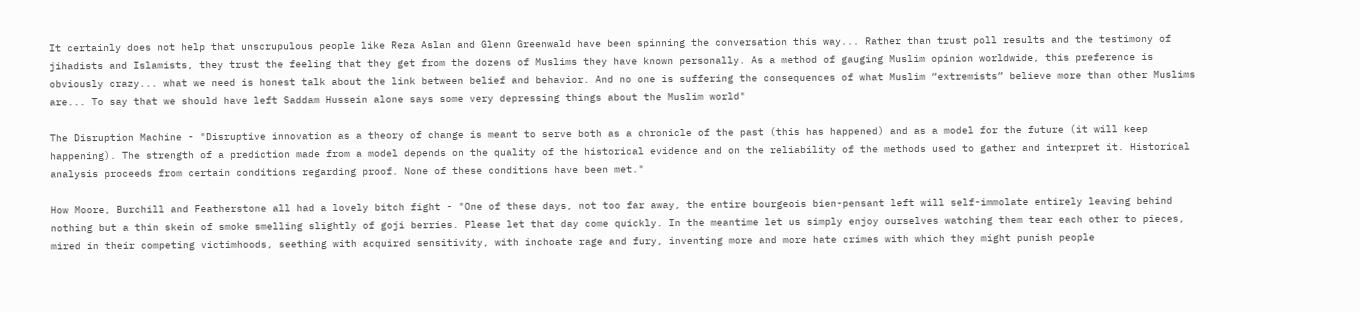It certainly does not help that unscrupulous people like Reza Aslan and Glenn Greenwald have been spinning the conversation this way... Rather than trust poll results and the testimony of jihadists and Islamists, they trust the feeling that they get from the dozens of Muslims they have known personally. As a method of gauging Muslim opinion worldwide, this preference is obviously crazy... what we need is honest talk about the link between belief and behavior. And no one is suffering the consequences of what Muslim “extremists” believe more than other Muslims are... To say that we should have left Saddam Hussein alone says some very depressing things about the Muslim world"

The Disruption Machine - "Disruptive innovation as a theory of change is meant to serve both as a chronicle of the past (this has happened) and as a model for the future (it will keep happening). The strength of a prediction made from a model depends on the quality of the historical evidence and on the reliability of the methods used to gather and interpret it. Historical analysis proceeds from certain conditions regarding proof. None of these conditions have been met."

How Moore, Burchill and Featherstone all had a lovely bitch fight - "One of these days, not too far away, the entire bourgeois bien-pensant left will self-immolate entirely leaving behind nothing but a thin skein of smoke smelling slightly of goji berries. Please let that day come quickly. In the meantime let us simply enjoy ourselves watching them tear each other to pieces, mired in their competing victimhoods, seething with acquired sensitivity, with inchoate rage and fury, inventing more and more hate crimes with which they might punish people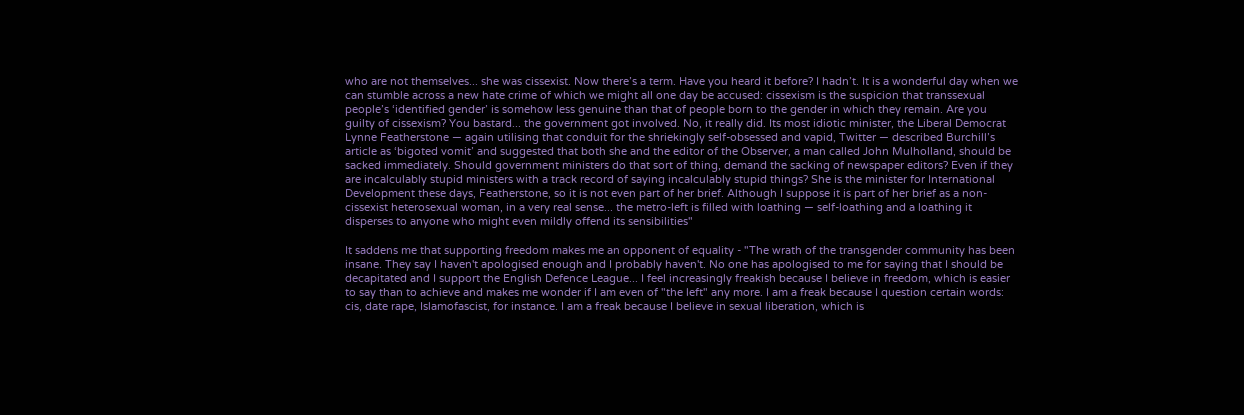who are not themselves... she was cissexist. Now there’s a term. Have you heard it before? I hadn’t. It is a wonderful day when we can stumble across a new hate crime of which we might all one day be accused: cissexism is the suspicion that transsexual people’s ‘identified gender’ is somehow less genuine than that of people born to the gender in which they remain. Are you guilty of cissexism? You bastard... the government got involved. No, it really did. Its most idiotic minister, the Liberal Democrat Lynne Featherstone — again utilising that conduit for the shriekingly self-obsessed and vapid, Twitter — described Burchill’s article as ‘bigoted vomit’ and suggested that both she and the editor of the Observer, a man called John Mulholland, should be sacked immediately. Should government ministers do that sort of thing, demand the sacking of newspaper editors? Even if they are incalculably stupid ministers with a track record of saying incalculably stupid things? She is the minister for International Development these days, Featherstone, so it is not even part of her brief. Although I suppose it is part of her brief as a non-cissexist heterosexual woman, in a very real sense... the metro-left is filled with loathing — self-loathing and a loathing it disperses to anyone who might even mildly offend its sensibilities"

It saddens me that supporting freedom makes me an opponent of equality - "The wrath of the transgender community has been insane. They say I haven't apologised enough and I probably haven't. No one has apologised to me for saying that I should be decapitated and I support the English Defence League... I feel increasingly freakish because I believe in freedom, which is easier to say than to achieve and makes me wonder if I am even of "the left" any more. I am a freak because I question certain words: cis, date rape, Islamofascist, for instance. I am a freak because I believe in sexual liberation, which is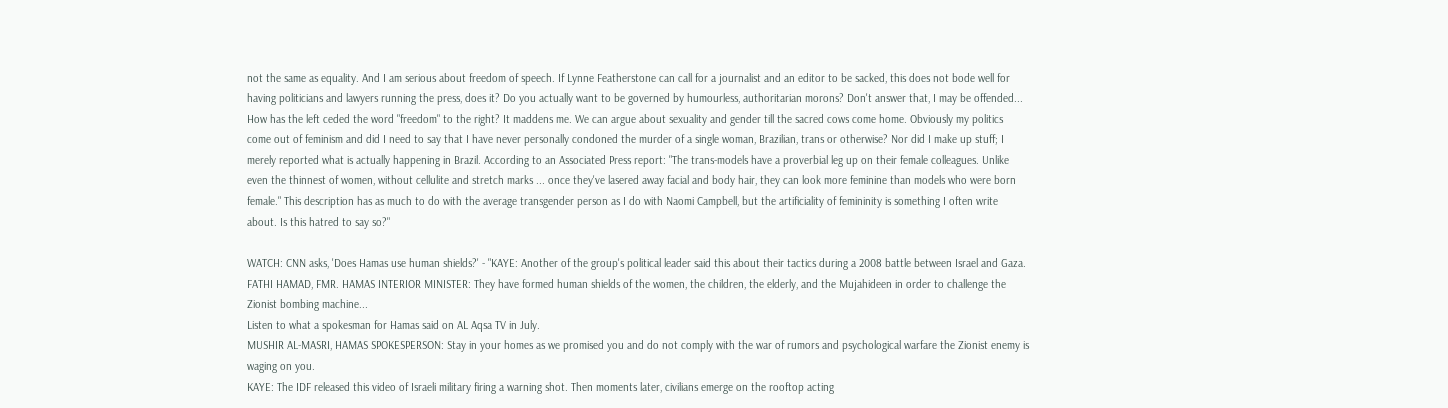not the same as equality. And I am serious about freedom of speech. If Lynne Featherstone can call for a journalist and an editor to be sacked, this does not bode well for having politicians and lawyers running the press, does it? Do you actually want to be governed by humourless, authoritarian morons? Don't answer that, I may be offended... How has the left ceded the word "freedom" to the right? It maddens me. We can argue about sexuality and gender till the sacred cows come home. Obviously my politics come out of feminism and did I need to say that I have never personally condoned the murder of a single woman, Brazilian, trans or otherwise? Nor did I make up stuff; I merely reported what is actually happening in Brazil. According to an Associated Press report: "The trans-models have a proverbial leg up on their female colleagues. Unlike even the thinnest of women, without cellulite and stretch marks ... once they've lasered away facial and body hair, they can look more feminine than models who were born female." This description has as much to do with the average transgender person as I do with Naomi Campbell, but the artificiality of femininity is something I often write about. Is this hatred to say so?"

WATCH: CNN asks, 'Does Hamas use human shields?' - "KAYE: Another of the group's political leader said this about their tactics during a 2008 battle between Israel and Gaza.
FATHI HAMAD, FMR. HAMAS INTERIOR MINISTER: They have formed human shields of the women, the children, the elderly, and the Mujahideen in order to challenge the Zionist bombing machine...
Listen to what a spokesman for Hamas said on AL Aqsa TV in July.
MUSHIR AL-MASRI, HAMAS SPOKESPERSON: Stay in your homes as we promised you and do not comply with the war of rumors and psychological warfare the Zionist enemy is waging on you.
KAYE: The IDF released this video of Israeli military firing a warning shot. Then moments later, civilians emerge on the rooftop acting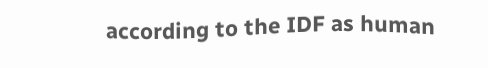according to the IDF as human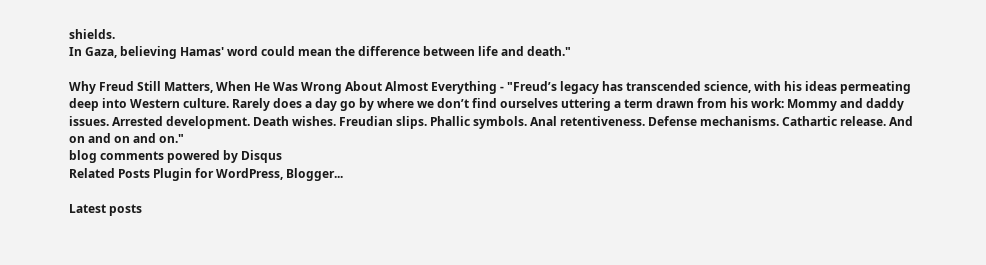shields.
In Gaza, believing Hamas' word could mean the difference between life and death."

Why Freud Still Matters, When He Was Wrong About Almost Everything - "Freud’s legacy has transcended science, with his ideas permeating deep into Western culture. Rarely does a day go by where we don’t find ourselves uttering a term drawn from his work: Mommy and daddy issues. Arrested development. Death wishes. Freudian slips. Phallic symbols. Anal retentiveness. Defense mechanisms. Cathartic release. And on and on and on."
blog comments powered by Disqus
Related Posts Plugin for WordPress, Blogger...

Latest posts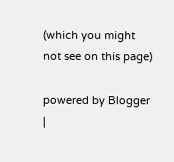(which you might not see on this page)

powered by Blogger |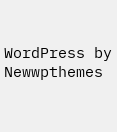WordPress by Newwpthemes